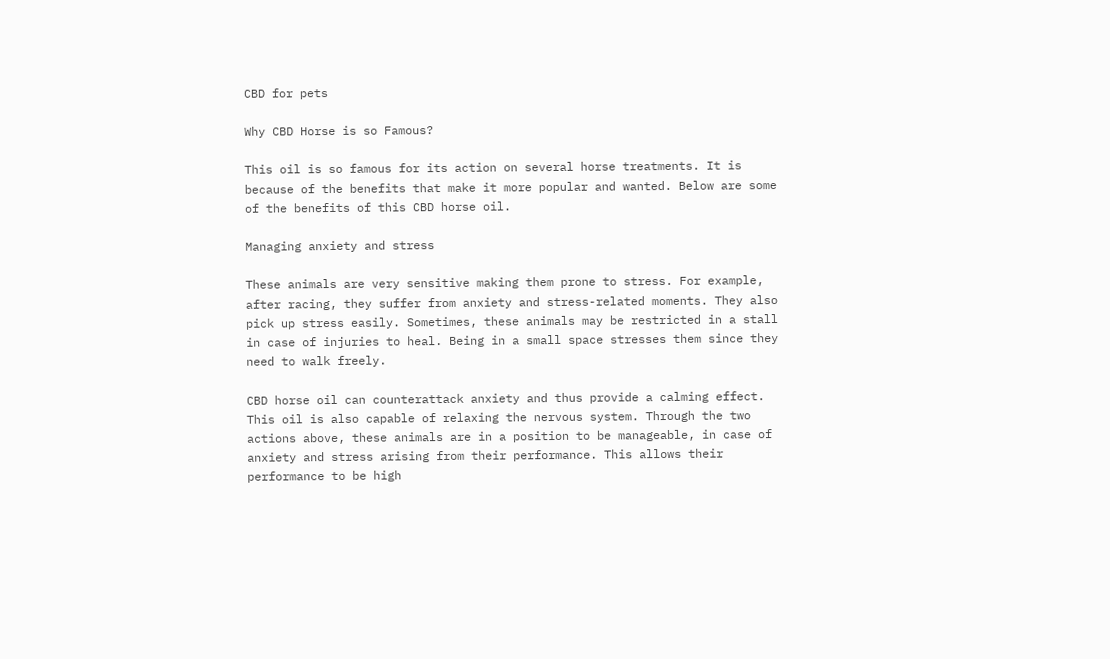CBD for pets

Why CBD Horse is so Famous?

This oil is so famous for its action on several horse treatments. It is because of the benefits that make it more popular and wanted. Below are some of the benefits of this CBD horse oil.

Managing anxiety and stress

These animals are very sensitive making them prone to stress. For example, after racing, they suffer from anxiety and stress-related moments. They also pick up stress easily. Sometimes, these animals may be restricted in a stall in case of injuries to heal. Being in a small space stresses them since they need to walk freely.

CBD horse oil can counterattack anxiety and thus provide a calming effect. This oil is also capable of relaxing the nervous system. Through the two actions above, these animals are in a position to be manageable, in case of anxiety and stress arising from their performance. This allows their performance to be high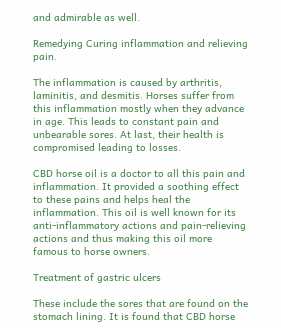and admirable as well.

Remedying Curing inflammation and relieving pain.

The inflammation is caused by arthritis, laminitis, and desmitis. Horses suffer from this inflammation mostly when they advance in age. This leads to constant pain and unbearable sores. At last, their health is compromised leading to losses.

CBD horse oil is a doctor to all this pain and inflammation. It provided a soothing effect to these pains and helps heal the inflammation. This oil is well known for its anti-inflammatory actions and pain-relieving actions and thus making this oil more famous to horse owners.

Treatment of gastric ulcers

These include the sores that are found on the stomach lining. It is found that CBD horse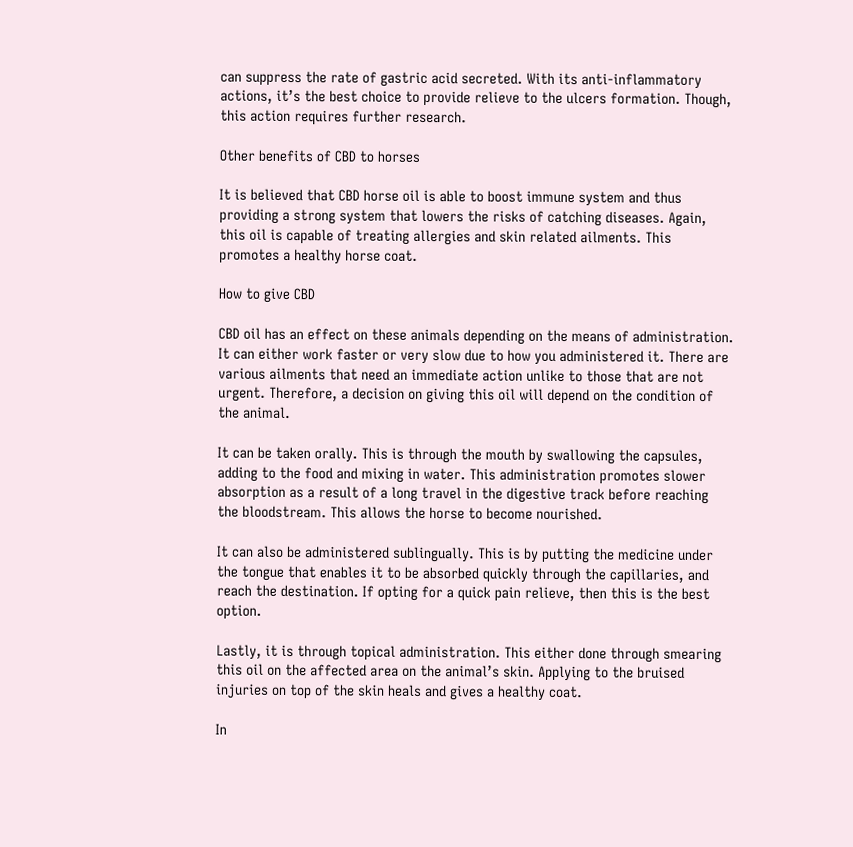can suppress the rate of gastric acid secreted. With its anti-inflammatory actions, it’s the best choice to provide relieve to the ulcers formation. Though, this action requires further research.

Other benefits of CBD to horses

It is believed that CBD horse oil is able to boost immune system and thus providing a strong system that lowers the risks of catching diseases. Again, this oil is capable of treating allergies and skin related ailments. This promotes a healthy horse coat.

How to give CBD

CBD oil has an effect on these animals depending on the means of administration. It can either work faster or very slow due to how you administered it. There are various ailments that need an immediate action unlike to those that are not urgent. Therefore, a decision on giving this oil will depend on the condition of the animal.

It can be taken orally. This is through the mouth by swallowing the capsules, adding to the food and mixing in water. This administration promotes slower absorption as a result of a long travel in the digestive track before reaching the bloodstream. This allows the horse to become nourished.

It can also be administered sublingually. This is by putting the medicine under the tongue that enables it to be absorbed quickly through the capillaries, and reach the destination. If opting for a quick pain relieve, then this is the best option.

Lastly, it is through topical administration. This either done through smearing this oil on the affected area on the animal’s skin. Applying to the bruised injuries on top of the skin heals and gives a healthy coat.

In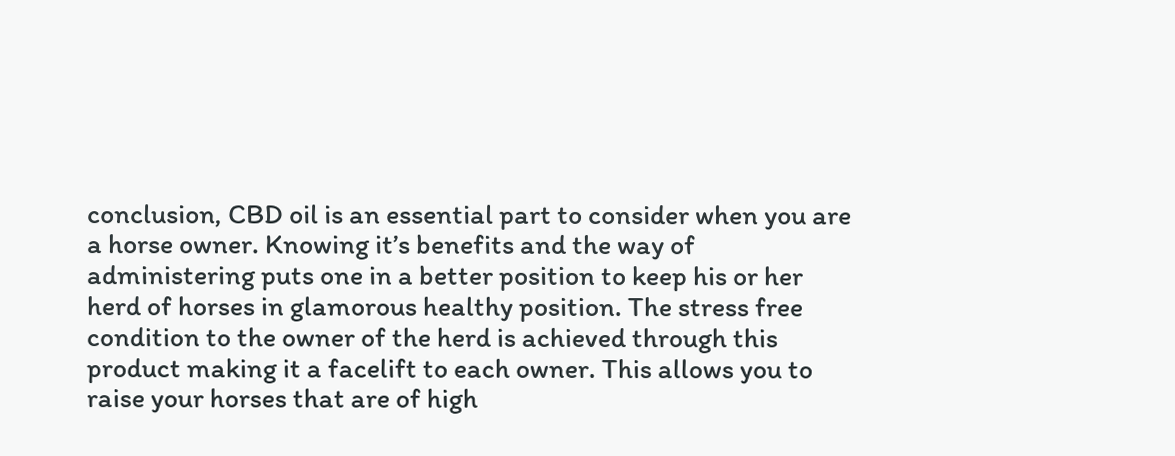conclusion, CBD oil is an essential part to consider when you are a horse owner. Knowing it’s benefits and the way of administering puts one in a better position to keep his or her herd of horses in glamorous healthy position. The stress free condition to the owner of the herd is achieved through this product making it a facelift to each owner. This allows you to raise your horses that are of high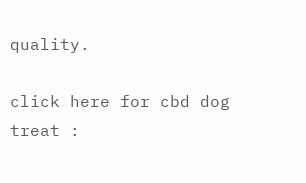quality.

click here for cbd dog treat :